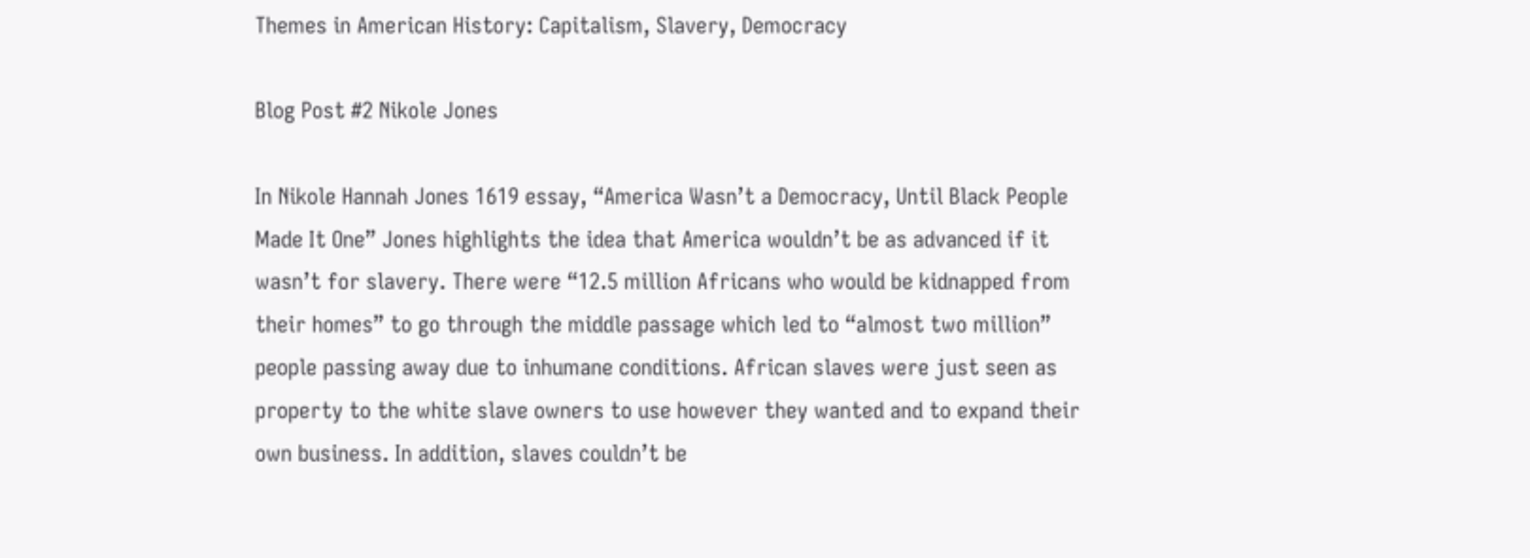Themes in American History: Capitalism, Slavery, Democracy

Blog Post #2 Nikole Jones

In Nikole Hannah Jones 1619 essay, “America Wasn’t a Democracy, Until Black People Made It One” Jones highlights the idea that America wouldn’t be as advanced if it wasn’t for slavery. There were “12.5 million Africans who would be kidnapped from their homes” to go through the middle passage which led to “almost two million” people passing away due to inhumane conditions. African slaves were just seen as property to the white slave owners to use however they wanted and to expand their own business. In addition, slaves couldn’t be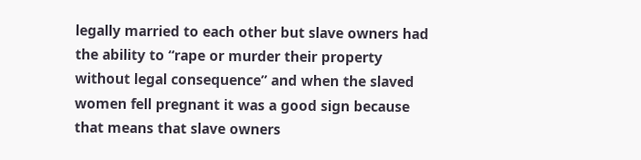legally married to each other but slave owners had the ability to “rape or murder their property without legal consequence” and when the slaved women fell pregnant it was a good sign because that means that slave owners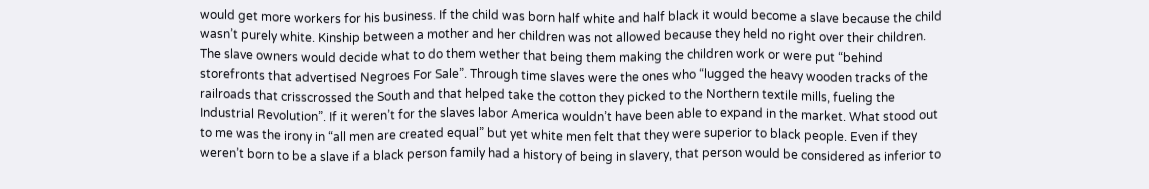would get more workers for his business. If the child was born half white and half black it would become a slave because the child wasn’t purely white. Kinship between a mother and her children was not allowed because they held no right over their children. The slave owners would decide what to do them wether that being them making the children work or were put “behind storefronts that advertised Negroes For Sale”. Through time slaves were the ones who “lugged the heavy wooden tracks of the railroads that crisscrossed the South and that helped take the cotton they picked to the Northern textile mills, fueling the Industrial Revolution”. If it weren’t for the slaves labor America wouldn’t have been able to expand in the market. What stood out to me was the irony in “all men are created equal” but yet white men felt that they were superior to black people. Even if they weren’t born to be a slave if a black person family had a history of being in slavery, that person would be considered as inferior to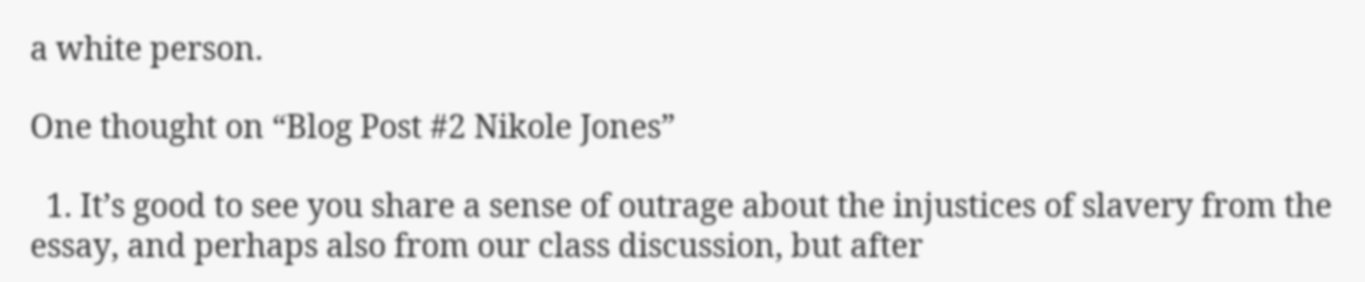a white person.

One thought on “Blog Post #2 Nikole Jones”

  1. It’s good to see you share a sense of outrage about the injustices of slavery from the essay, and perhaps also from our class discussion, but after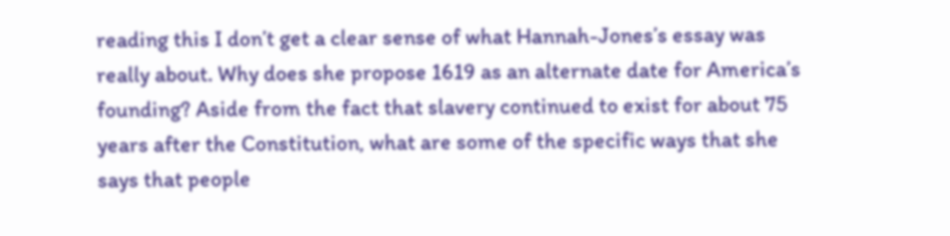reading this I don’t get a clear sense of what Hannah-Jones’s essay was really about. Why does she propose 1619 as an alternate date for America’s founding? Aside from the fact that slavery continued to exist for about 75 years after the Constitution, what are some of the specific ways that she says that people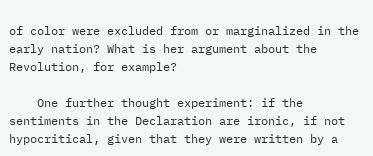of color were excluded from or marginalized in the early nation? What is her argument about the Revolution, for example?

    One further thought experiment: if the sentiments in the Declaration are ironic, if not hypocritical, given that they were written by a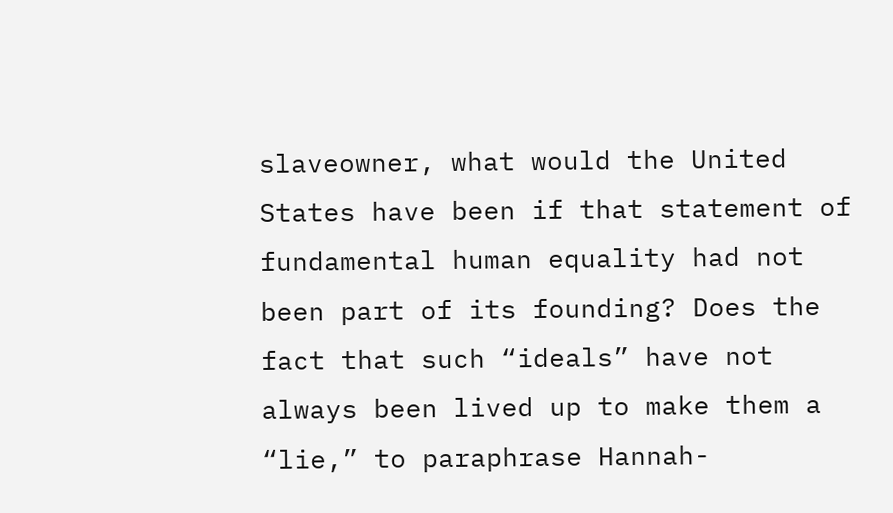slaveowner, what would the United States have been if that statement of fundamental human equality had not been part of its founding? Does the fact that such “ideals” have not always been lived up to make them a “lie,” to paraphrase Hannah-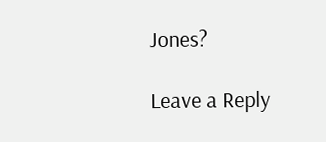Jones?

Leave a Reply